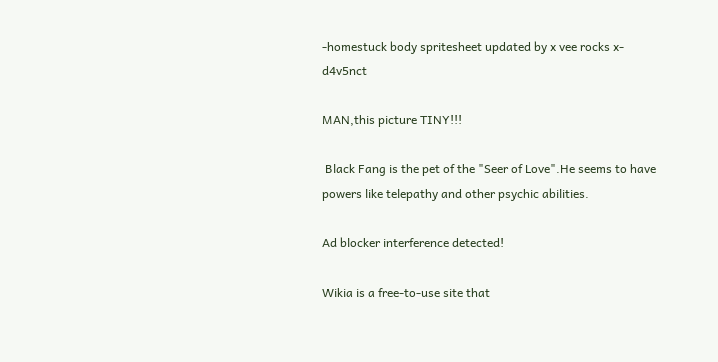-homestuck body spritesheet updated by x vee rocks x-d4v5nct

MAN,this picture TINY!!!

 Black Fang is the pet of the "Seer of Love".He seems to have powers like telepathy and other psychic abilities.

Ad blocker interference detected!

Wikia is a free-to-use site that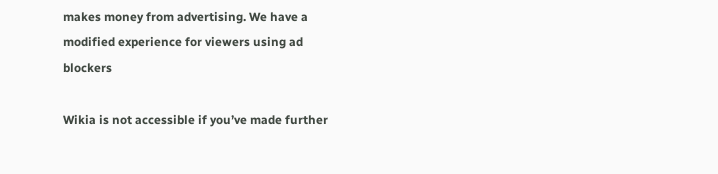makes money from advertising. We have a modified experience for viewers using ad blockers

Wikia is not accessible if you’ve made further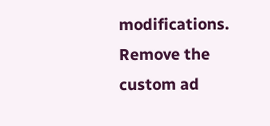modifications. Remove the custom ad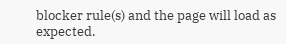blocker rule(s) and the page will load as expected.